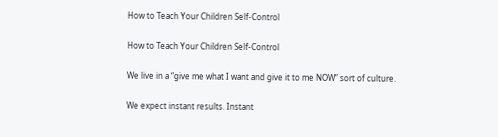How to Teach Your Children Self-Control

How to Teach Your Children Self-Control

We live in a “give me what I want and give it to me NOW” sort of culture.

We expect instant results. Instant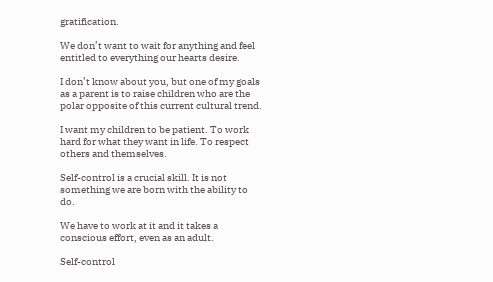gratification.

We don’t want to wait for anything and feel entitled to everything our hearts desire.

I don’t know about you, but one of my goals as a parent is to raise children who are the polar opposite of this current cultural trend.

I want my children to be patient. To work hard for what they want in life. To respect others and themselves.

Self-control is a crucial skill. It is not something we are born with the ability to do.

We have to work at it and it takes a conscious effort, even as an adult.

Self-control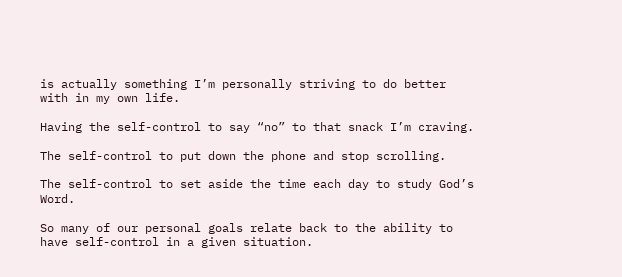is actually something I’m personally striving to do better with in my own life.

Having the self-control to say “no” to that snack I’m craving.

The self-control to put down the phone and stop scrolling.

The self-control to set aside the time each day to study God’s Word.

So many of our personal goals relate back to the ability to have self-control in a given situation.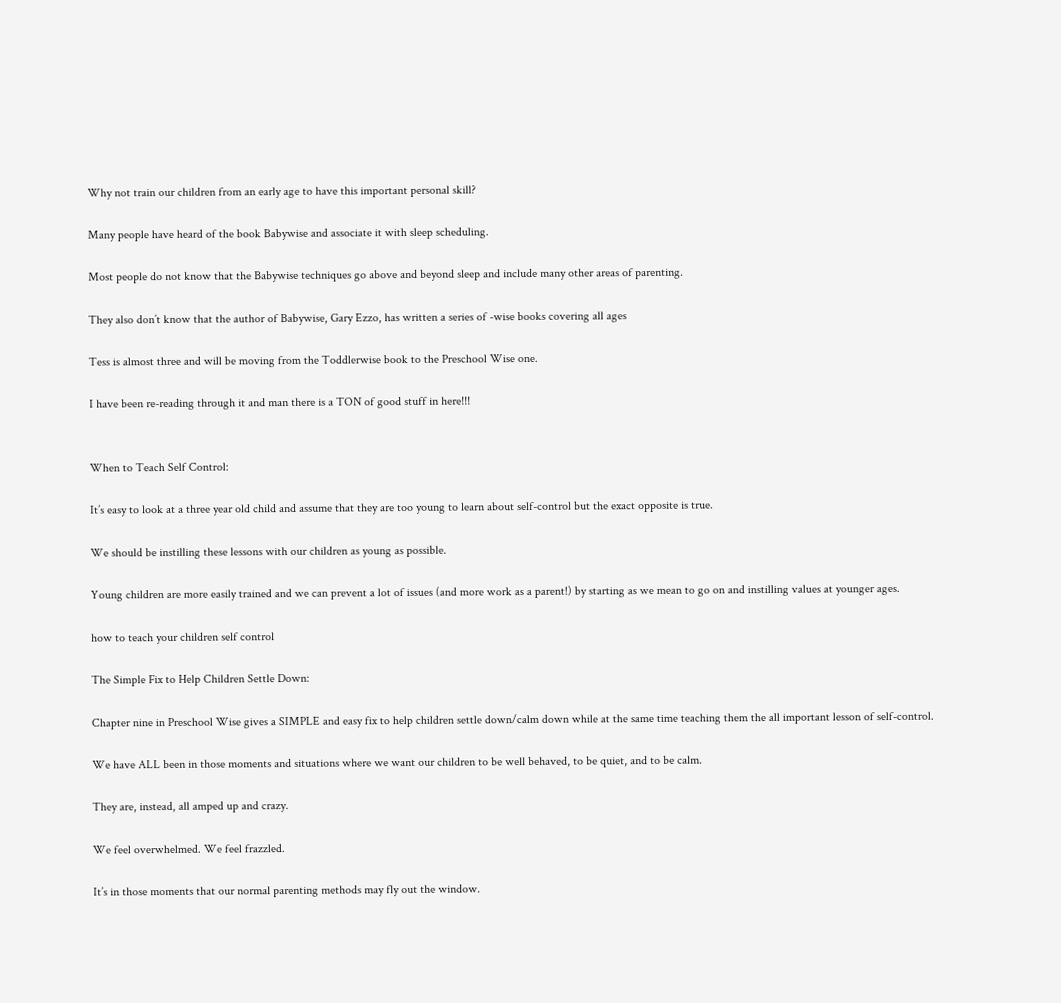Why not train our children from an early age to have this important personal skill?

Many people have heard of the book Babywise and associate it with sleep scheduling.

Most people do not know that the Babywise techniques go above and beyond sleep and include many other areas of parenting.

They also don’t know that the author of Babywise, Gary Ezzo, has written a series of -wise books covering all ages

Tess is almost three and will be moving from the Toddlerwise book to the Preschool Wise one.

I have been re-reading through it and man there is a TON of good stuff in here!!!


When to Teach Self Control:

It’s easy to look at a three year old child and assume that they are too young to learn about self-control but the exact opposite is true.

We should be instilling these lessons with our children as young as possible.

Young children are more easily trained and we can prevent a lot of issues (and more work as a parent!) by starting as we mean to go on and instilling values at younger ages.

how to teach your children self control

The Simple Fix to Help Children Settle Down:

Chapter nine in Preschool Wise gives a SIMPLE and easy fix to help children settle down/calm down while at the same time teaching them the all important lesson of self-control.

We have ALL been in those moments and situations where we want our children to be well behaved, to be quiet, and to be calm.

They are, instead, all amped up and crazy.

We feel overwhelmed. We feel frazzled.

It’s in those moments that our normal parenting methods may fly out the window.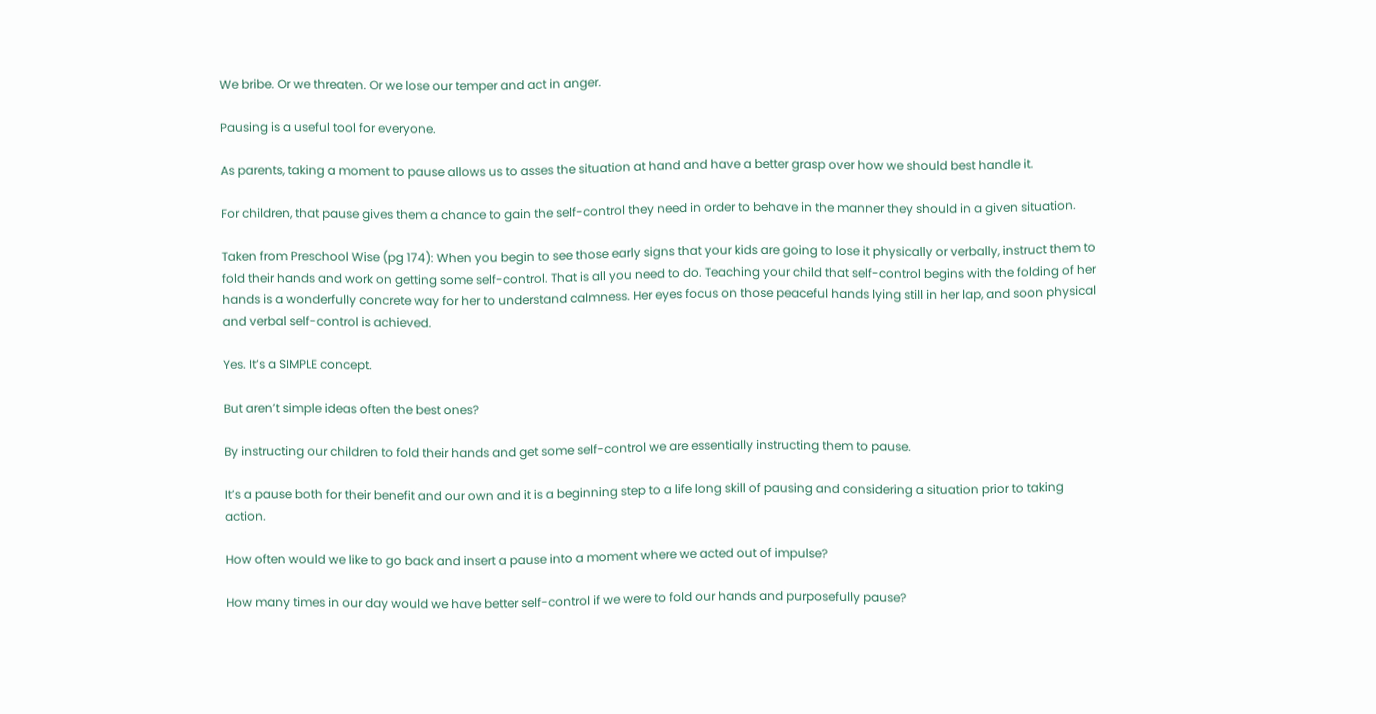We bribe. Or we threaten. Or we lose our temper and act in anger.

Pausing is a useful tool for everyone.

As parents, taking a moment to pause allows us to asses the situation at hand and have a better grasp over how we should best handle it.

For children, that pause gives them a chance to gain the self-control they need in order to behave in the manner they should in a given situation.

Taken from Preschool Wise (pg 174): When you begin to see those early signs that your kids are going to lose it physically or verbally, instruct them to fold their hands and work on getting some self-control. That is all you need to do. Teaching your child that self-control begins with the folding of her hands is a wonderfully concrete way for her to understand calmness. Her eyes focus on those peaceful hands lying still in her lap, and soon physical and verbal self-control is achieved.

Yes. It’s a SIMPLE concept.

But aren’t simple ideas often the best ones?

By instructing our children to fold their hands and get some self-control we are essentially instructing them to pause.

It’s a pause both for their benefit and our own and it is a beginning step to a life long skill of pausing and considering a situation prior to taking action.

How often would we like to go back and insert a pause into a moment where we acted out of impulse?

How many times in our day would we have better self-control if we were to fold our hands and purposefully pause?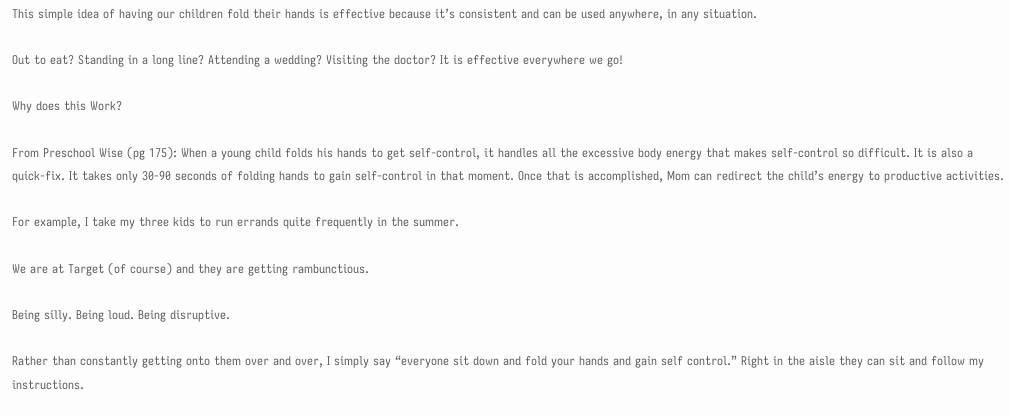This simple idea of having our children fold their hands is effective because it’s consistent and can be used anywhere, in any situation.

Out to eat? Standing in a long line? Attending a wedding? Visiting the doctor? It is effective everywhere we go!

Why does this Work?

From Preschool Wise (pg 175): When a young child folds his hands to get self-control, it handles all the excessive body energy that makes self-control so difficult. It is also a quick-fix. It takes only 30-90 seconds of folding hands to gain self-control in that moment. Once that is accomplished, Mom can redirect the child’s energy to productive activities.

For example, I take my three kids to run errands quite frequently in the summer.

We are at Target (of course) and they are getting rambunctious.

Being silly. Being loud. Being disruptive.

Rather than constantly getting onto them over and over, I simply say “everyone sit down and fold your hands and gain self control.” Right in the aisle they can sit and follow my instructions.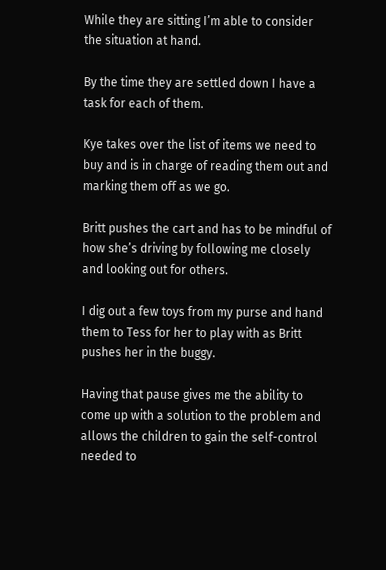While they are sitting I’m able to consider the situation at hand.

By the time they are settled down I have a task for each of them.

Kye takes over the list of items we need to buy and is in charge of reading them out and marking them off as we go.

Britt pushes the cart and has to be mindful of how she’s driving by following me closely and looking out for others.

I dig out a few toys from my purse and hand them to Tess for her to play with as Britt pushes her in the buggy.

Having that pause gives me the ability to come up with a solution to the problem and allows the children to gain the self-control needed to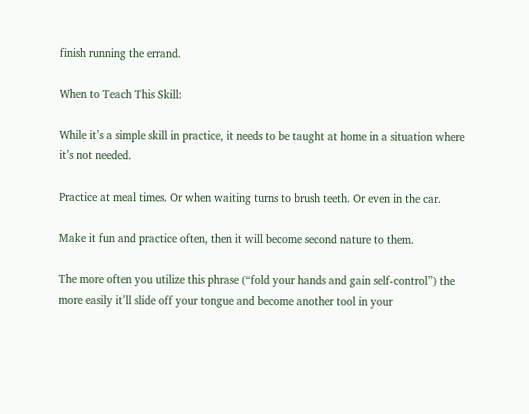finish running the errand.

When to Teach This Skill:

While it’s a simple skill in practice, it needs to be taught at home in a situation where it’s not needed.

Practice at meal times. Or when waiting turns to brush teeth. Or even in the car.

Make it fun and practice often, then it will become second nature to them.

The more often you utilize this phrase (“fold your hands and gain self-control”) the more easily it’ll slide off your tongue and become another tool in your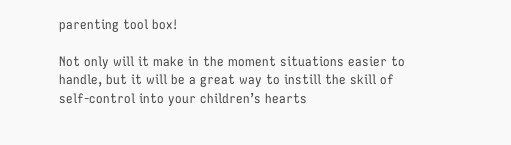parenting tool box!

Not only will it make in the moment situations easier to handle, but it will be a great way to instill the skill of self-control into your children’s hearts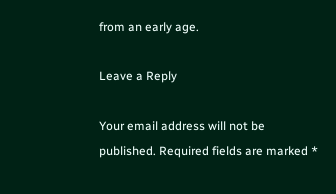from an early age.

Leave a Reply

Your email address will not be published. Required fields are marked *